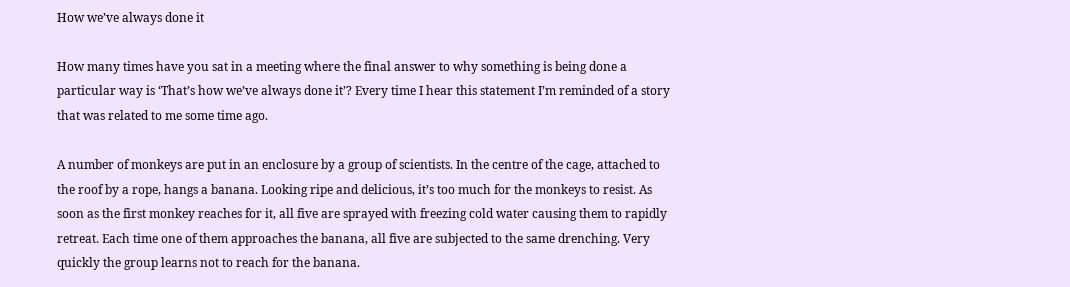How we’ve always done it

How many times have you sat in a meeting where the final answer to why something is being done a particular way is ‘That’s how we’ve always done it’? Every time I hear this statement I’m reminded of a story that was related to me some time ago.

A number of monkeys are put in an enclosure by a group of scientists. In the centre of the cage, attached to the roof by a rope, hangs a banana. Looking ripe and delicious, it’s too much for the monkeys to resist. As soon as the first monkey reaches for it, all five are sprayed with freezing cold water causing them to rapidly retreat. Each time one of them approaches the banana, all five are subjected to the same drenching. Very quickly the group learns not to reach for the banana.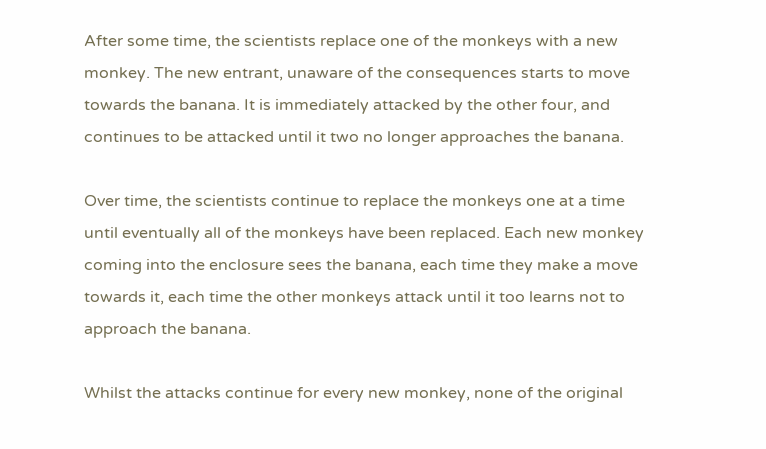After some time, the scientists replace one of the monkeys with a new monkey. The new entrant, unaware of the consequences starts to move towards the banana. It is immediately attacked by the other four, and continues to be attacked until it two no longer approaches the banana.

Over time, the scientists continue to replace the monkeys one at a time until eventually all of the monkeys have been replaced. Each new monkey coming into the enclosure sees the banana, each time they make a move towards it, each time the other monkeys attack until it too learns not to approach the banana.

Whilst the attacks continue for every new monkey, none of the original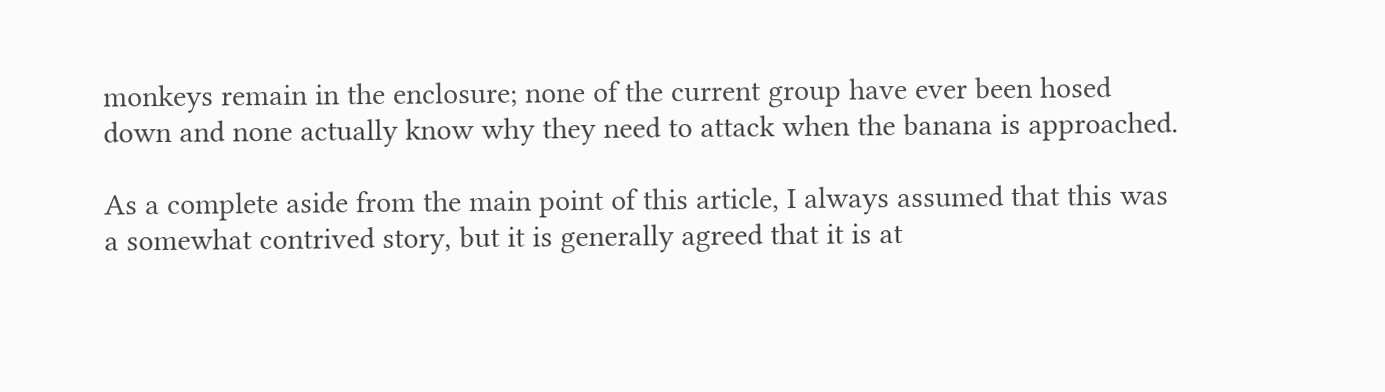monkeys remain in the enclosure; none of the current group have ever been hosed down and none actually know why they need to attack when the banana is approached.

As a complete aside from the main point of this article, I always assumed that this was a somewhat contrived story, but it is generally agreed that it is at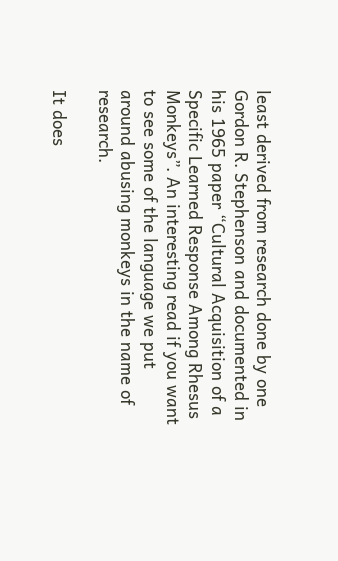least derived from research done by one Gordon R. Stephenson and documented in his 1965 paper “Cultural Acquisition of a Specific Learned Response Among Rhesus Monkeys”. An interesting read if you want to see some of the language we put around abusing monkeys in the name of research.

It does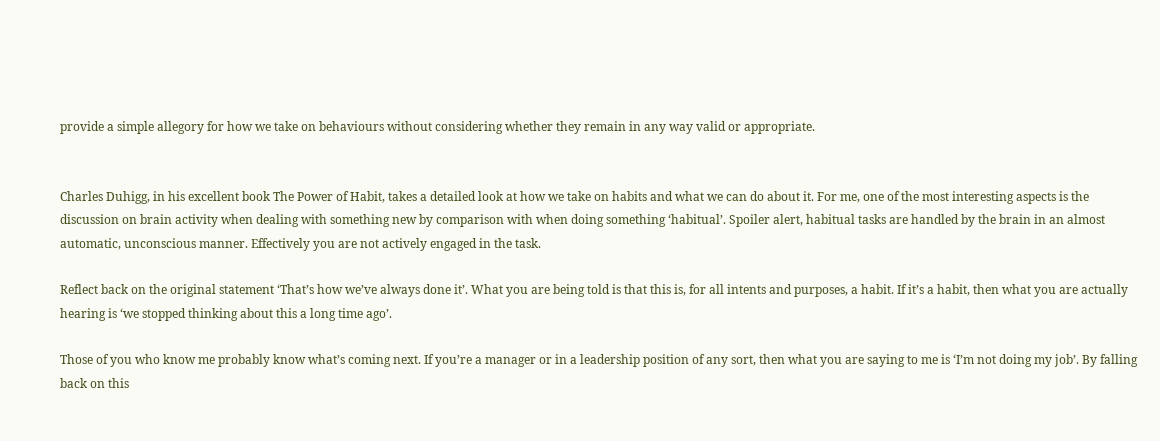provide a simple allegory for how we take on behaviours without considering whether they remain in any way valid or appropriate.


Charles Duhigg, in his excellent book The Power of Habit, takes a detailed look at how we take on habits and what we can do about it. For me, one of the most interesting aspects is the discussion on brain activity when dealing with something new by comparison with when doing something ‘habitual’. Spoiler alert, habitual tasks are handled by the brain in an almost automatic, unconscious manner. Effectively you are not actively engaged in the task.

Reflect back on the original statement ‘That’s how we’ve always done it’. What you are being told is that this is, for all intents and purposes, a habit. If it’s a habit, then what you are actually hearing is ‘we stopped thinking about this a long time ago’.

Those of you who know me probably know what’s coming next. If you’re a manager or in a leadership position of any sort, then what you are saying to me is ‘I’m not doing my job’. By falling back on this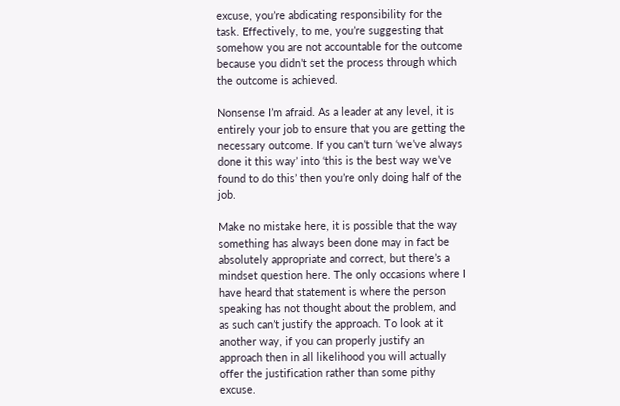excuse, you’re abdicating responsibility for the task. Effectively, to me, you’re suggesting that somehow you are not accountable for the outcome because you didn’t set the process through which the outcome is achieved.

Nonsense I’m afraid. As a leader at any level, it is entirely your job to ensure that you are getting the necessary outcome. If you can’t turn ‘we’ve always done it this way’ into ‘this is the best way we’ve found to do this’ then you’re only doing half of the job.

Make no mistake here, it is possible that the way something has always been done may in fact be absolutely appropriate and correct, but there’s a mindset question here. The only occasions where I have heard that statement is where the person speaking has not thought about the problem, and as such can’t justify the approach. To look at it another way, if you can properly justify an approach then in all likelihood you will actually offer the justification rather than some pithy excuse.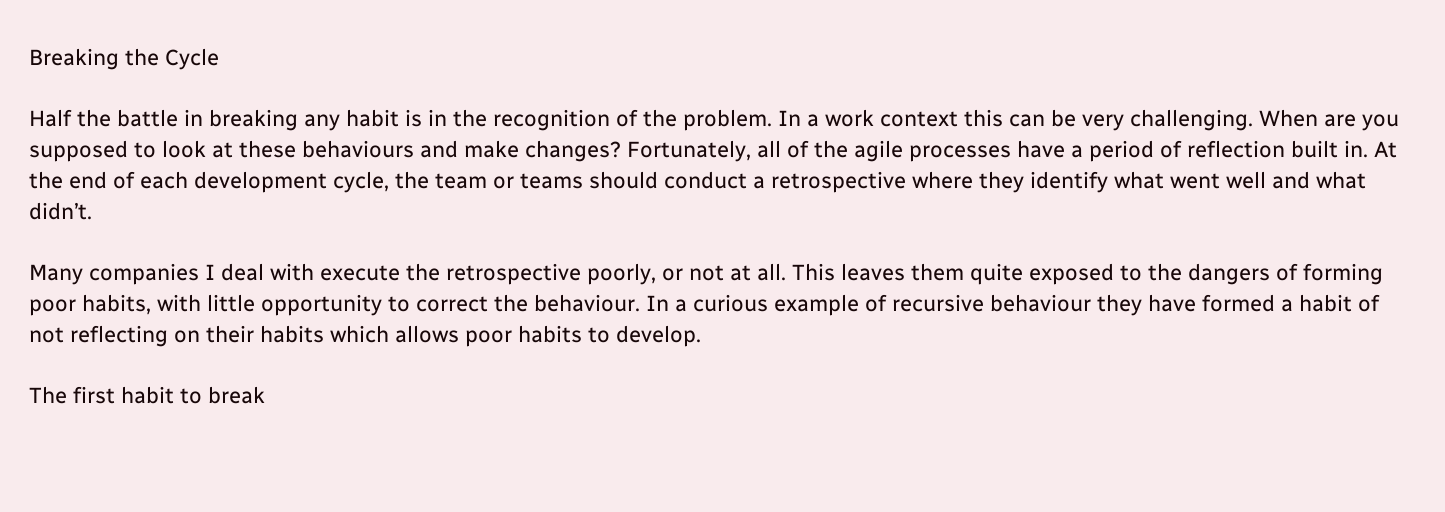Breaking the Cycle

Half the battle in breaking any habit is in the recognition of the problem. In a work context this can be very challenging. When are you supposed to look at these behaviours and make changes? Fortunately, all of the agile processes have a period of reflection built in. At the end of each development cycle, the team or teams should conduct a retrospective where they identify what went well and what didn’t.

Many companies I deal with execute the retrospective poorly, or not at all. This leaves them quite exposed to the dangers of forming poor habits, with little opportunity to correct the behaviour. In a curious example of recursive behaviour they have formed a habit of not reflecting on their habits which allows poor habits to develop.

The first habit to break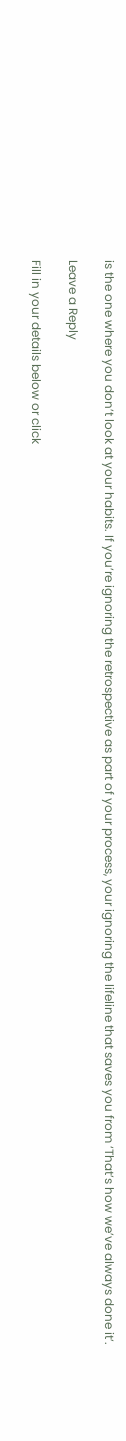is the one where you don’t look at your habits. If you’re ignoring the retrospective as part of your process, your ignoring the lifeline that saves you from ‘That’s how we’ve always done it’.

Leave a Reply

Fill in your details below or click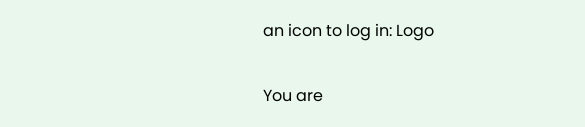an icon to log in: Logo

You are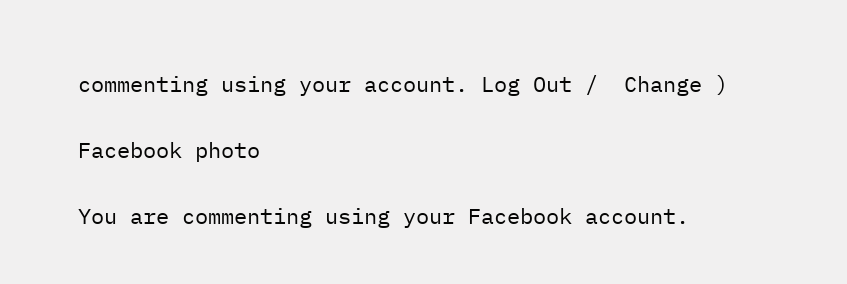commenting using your account. Log Out /  Change )

Facebook photo

You are commenting using your Facebook account.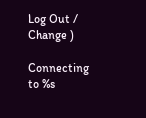Log Out /  Change )

Connecting to %s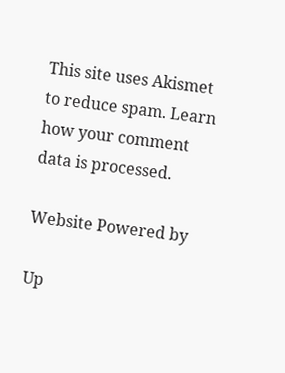This site uses Akismet to reduce spam. Learn how your comment data is processed.

Website Powered by

Up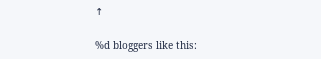↑

%d bloggers like this: